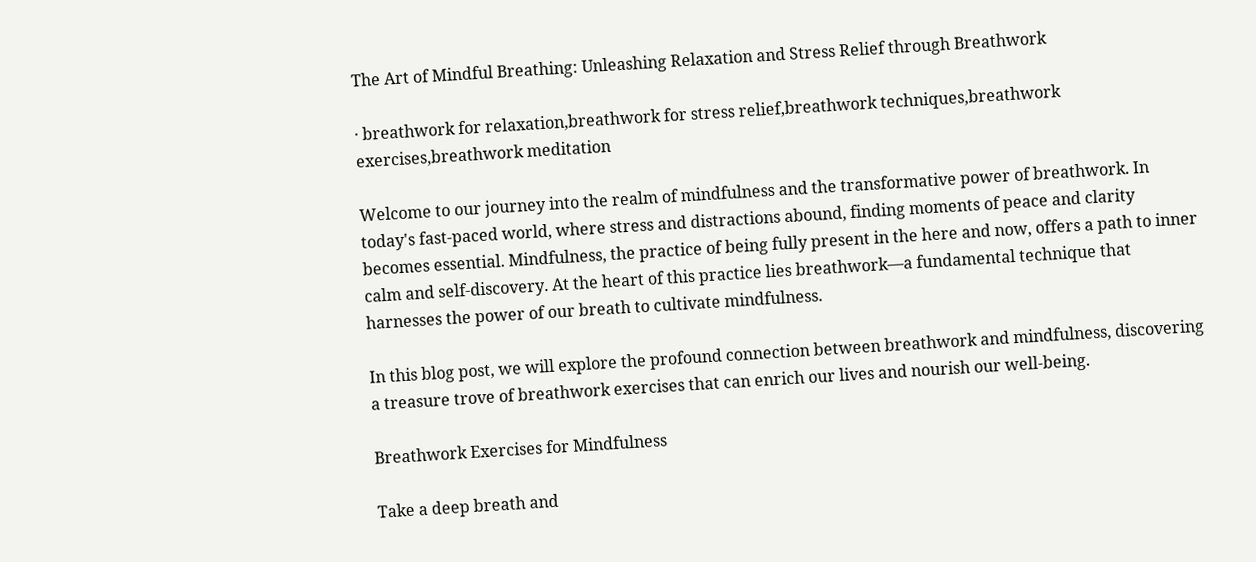The Art of Mindful Breathing: Unleashing Relaxation and Stress Relief through Breathwork

· breathwork for relaxation,breathwork for stress relief,breathwork techniques,breathwork exercises,breathwork meditation

Welcome to our journey into the realm of mindfulness and the transformative power of breathwork. In today's fast-paced world, where stress and distractions abound, finding moments of peace and clarity becomes essential. Mindfulness, the practice of being fully present in the here and now, offers a path to inner calm and self-discovery. At the heart of this practice lies breathwork—a fundamental technique that harnesses the power of our breath to cultivate mindfulness.

In this blog post, we will explore the profound connection between breathwork and mindfulness, discovering a treasure trove of breathwork exercises that can enrich our lives and nourish our well-being.

Breathwork Exercises for Mindfulness

Take a deep breath and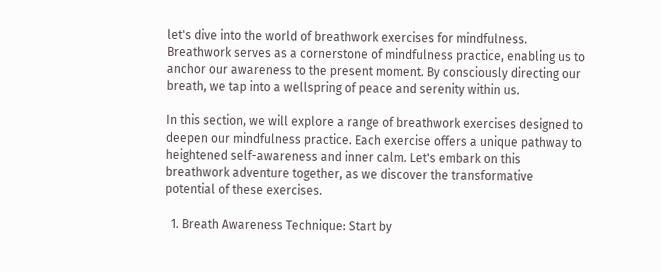let's dive into the world of breathwork exercises for mindfulness. Breathwork serves as a cornerstone of mindfulness practice, enabling us to anchor our awareness to the present moment. By consciously directing our breath, we tap into a wellspring of peace and serenity within us.

In this section, we will explore a range of breathwork exercises designed to deepen our mindfulness practice. Each exercise offers a unique pathway to heightened self-awareness and inner calm. Let's embark on this breathwork adventure together, as we discover the transformative potential of these exercises.

  1. Breath Awareness Technique: Start by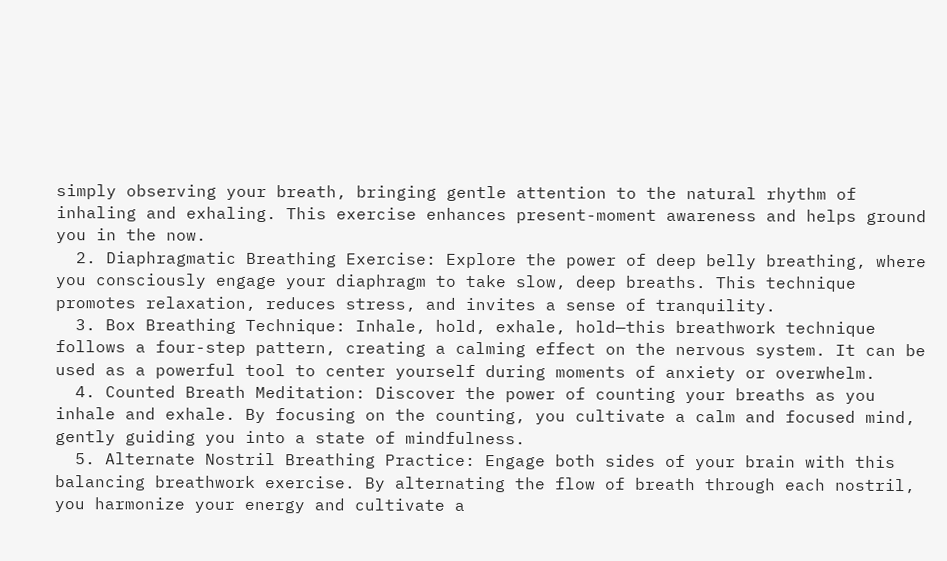simply observing your breath, bringing gentle attention to the natural rhythm of inhaling and exhaling. This exercise enhances present-moment awareness and helps ground you in the now.
  2. Diaphragmatic Breathing Exercise: Explore the power of deep belly breathing, where you consciously engage your diaphragm to take slow, deep breaths. This technique promotes relaxation, reduces stress, and invites a sense of tranquility.
  3. Box Breathing Technique: Inhale, hold, exhale, hold—this breathwork technique follows a four-step pattern, creating a calming effect on the nervous system. It can be used as a powerful tool to center yourself during moments of anxiety or overwhelm.
  4. Counted Breath Meditation: Discover the power of counting your breaths as you inhale and exhale. By focusing on the counting, you cultivate a calm and focused mind, gently guiding you into a state of mindfulness.
  5. Alternate Nostril Breathing Practice: Engage both sides of your brain with this balancing breathwork exercise. By alternating the flow of breath through each nostril, you harmonize your energy and cultivate a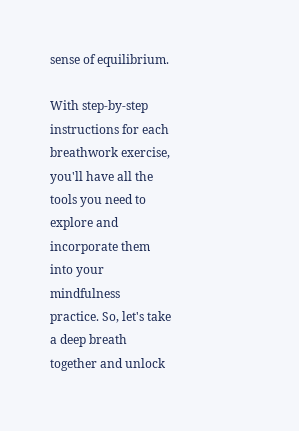sense of equilibrium.

With step-by-step instructions for each breathwork exercise, you'll have all the tools you need to explore and incorporate them into your mindfulness practice. So, let's take a deep breath together and unlock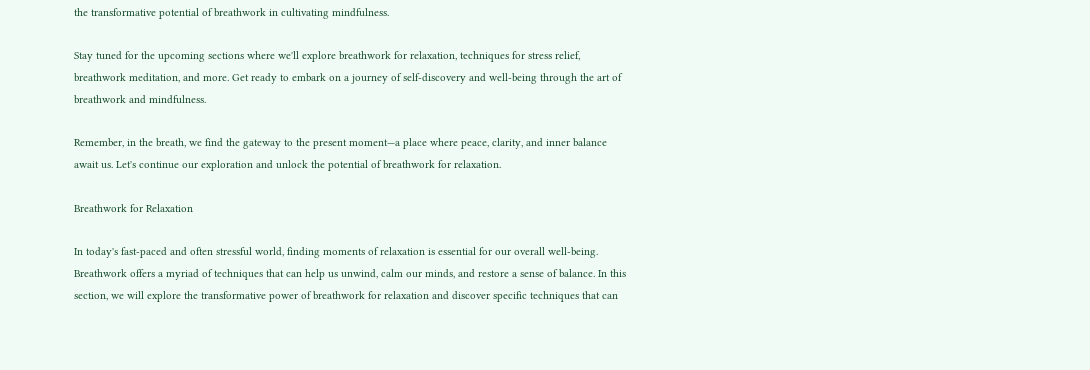the transformative potential of breathwork in cultivating mindfulness.

Stay tuned for the upcoming sections where we'll explore breathwork for relaxation, techniques for stress relief, breathwork meditation, and more. Get ready to embark on a journey of self-discovery and well-being through the art of breathwork and mindfulness.

Remember, in the breath, we find the gateway to the present moment—a place where peace, clarity, and inner balance await us. Let's continue our exploration and unlock the potential of breathwork for relaxation.

Breathwork for Relaxation

In today's fast-paced and often stressful world, finding moments of relaxation is essential for our overall well-being. Breathwork offers a myriad of techniques that can help us unwind, calm our minds, and restore a sense of balance. In this section, we will explore the transformative power of breathwork for relaxation and discover specific techniques that can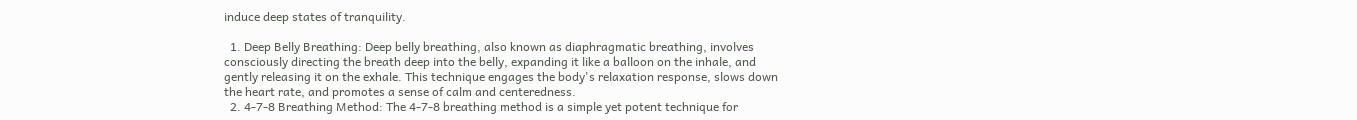induce deep states of tranquility.

  1. Deep Belly Breathing: Deep belly breathing, also known as diaphragmatic breathing, involves consciously directing the breath deep into the belly, expanding it like a balloon on the inhale, and gently releasing it on the exhale. This technique engages the body's relaxation response, slows down the heart rate, and promotes a sense of calm and centeredness.
  2. 4-7-8 Breathing Method: The 4-7-8 breathing method is a simple yet potent technique for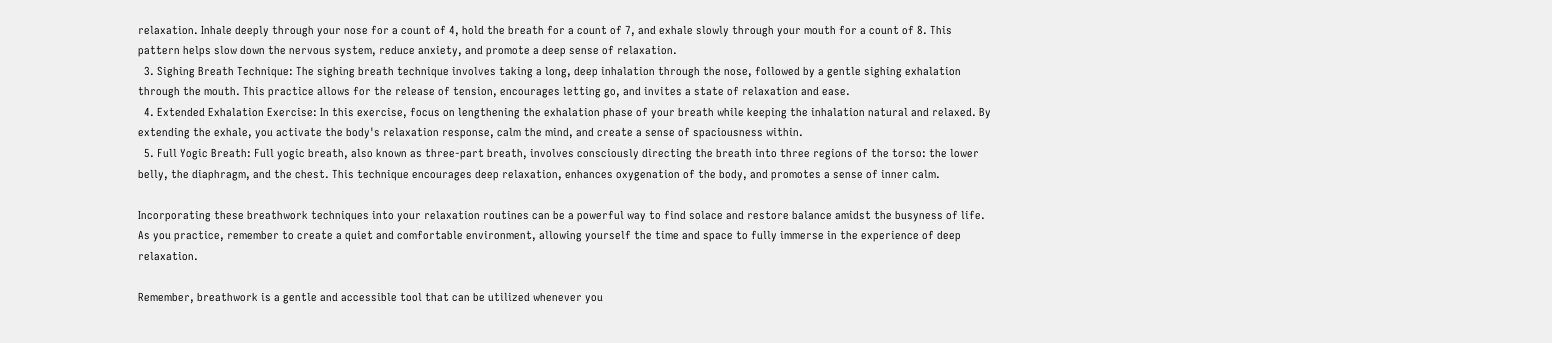relaxation. Inhale deeply through your nose for a count of 4, hold the breath for a count of 7, and exhale slowly through your mouth for a count of 8. This pattern helps slow down the nervous system, reduce anxiety, and promote a deep sense of relaxation.
  3. Sighing Breath Technique: The sighing breath technique involves taking a long, deep inhalation through the nose, followed by a gentle sighing exhalation through the mouth. This practice allows for the release of tension, encourages letting go, and invites a state of relaxation and ease.
  4. Extended Exhalation Exercise: In this exercise, focus on lengthening the exhalation phase of your breath while keeping the inhalation natural and relaxed. By extending the exhale, you activate the body's relaxation response, calm the mind, and create a sense of spaciousness within.
  5. Full Yogic Breath: Full yogic breath, also known as three-part breath, involves consciously directing the breath into three regions of the torso: the lower belly, the diaphragm, and the chest. This technique encourages deep relaxation, enhances oxygenation of the body, and promotes a sense of inner calm.

Incorporating these breathwork techniques into your relaxation routines can be a powerful way to find solace and restore balance amidst the busyness of life. As you practice, remember to create a quiet and comfortable environment, allowing yourself the time and space to fully immerse in the experience of deep relaxation.

Remember, breathwork is a gentle and accessible tool that can be utilized whenever you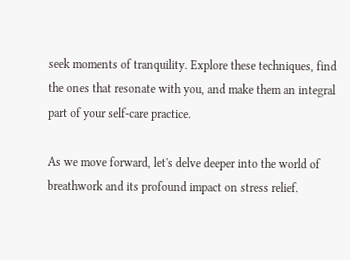seek moments of tranquility. Explore these techniques, find the ones that resonate with you, and make them an integral part of your self-care practice.

As we move forward, let's delve deeper into the world of breathwork and its profound impact on stress relief.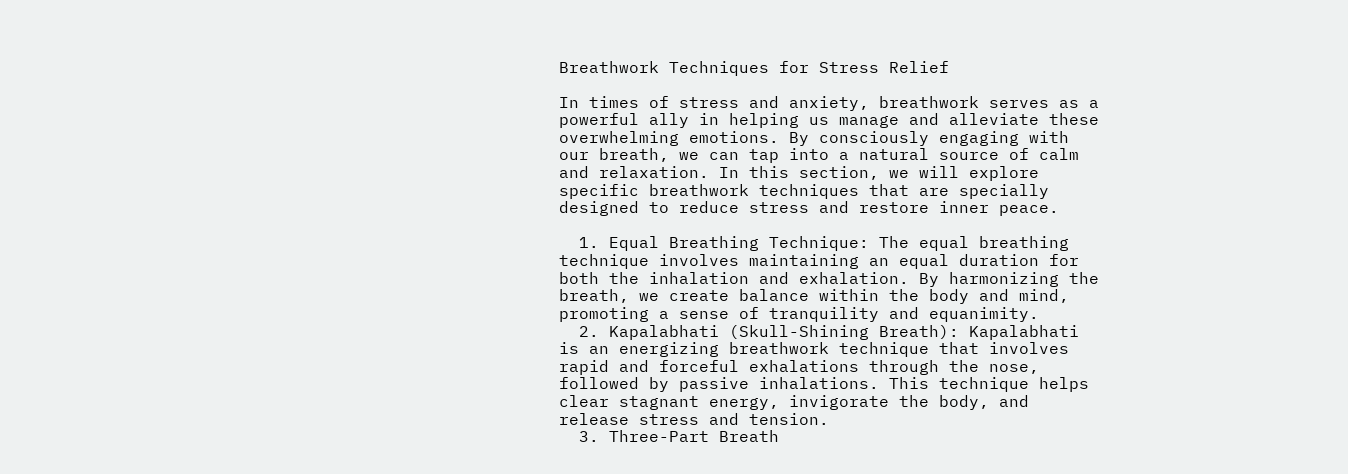Breathwork Techniques for Stress Relief

In times of stress and anxiety, breathwork serves as a powerful ally in helping us manage and alleviate these overwhelming emotions. By consciously engaging with our breath, we can tap into a natural source of calm and relaxation. In this section, we will explore specific breathwork techniques that are specially designed to reduce stress and restore inner peace.

  1. Equal Breathing Technique: The equal breathing technique involves maintaining an equal duration for both the inhalation and exhalation. By harmonizing the breath, we create balance within the body and mind, promoting a sense of tranquility and equanimity.
  2. Kapalabhati (Skull-Shining Breath): Kapalabhati is an energizing breathwork technique that involves rapid and forceful exhalations through the nose, followed by passive inhalations. This technique helps clear stagnant energy, invigorate the body, and release stress and tension.
  3. Three-Part Breath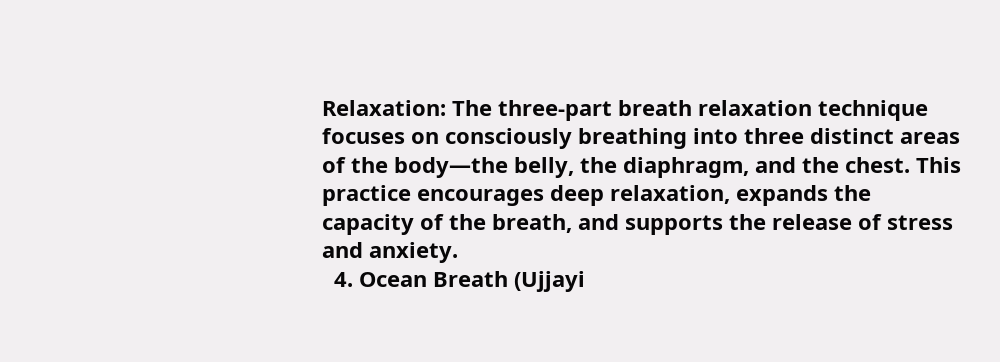Relaxation: The three-part breath relaxation technique focuses on consciously breathing into three distinct areas of the body—the belly, the diaphragm, and the chest. This practice encourages deep relaxation, expands the capacity of the breath, and supports the release of stress and anxiety.
  4. Ocean Breath (Ujjayi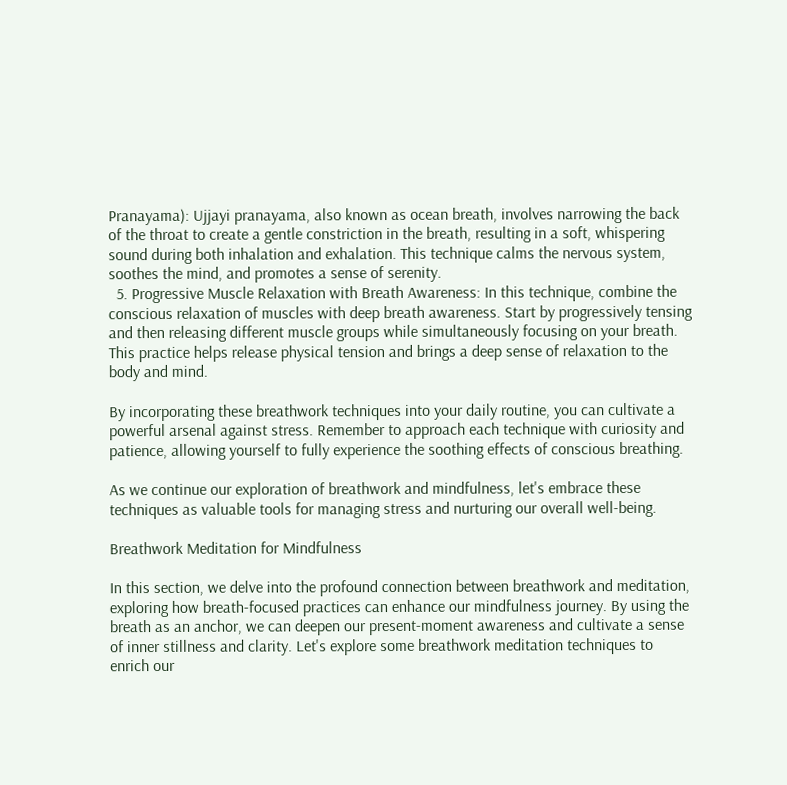Pranayama): Ujjayi pranayama, also known as ocean breath, involves narrowing the back of the throat to create a gentle constriction in the breath, resulting in a soft, whispering sound during both inhalation and exhalation. This technique calms the nervous system, soothes the mind, and promotes a sense of serenity.
  5. Progressive Muscle Relaxation with Breath Awareness: In this technique, combine the conscious relaxation of muscles with deep breath awareness. Start by progressively tensing and then releasing different muscle groups while simultaneously focusing on your breath. This practice helps release physical tension and brings a deep sense of relaxation to the body and mind.

By incorporating these breathwork techniques into your daily routine, you can cultivate a powerful arsenal against stress. Remember to approach each technique with curiosity and patience, allowing yourself to fully experience the soothing effects of conscious breathing.

As we continue our exploration of breathwork and mindfulness, let's embrace these techniques as valuable tools for managing stress and nurturing our overall well-being.

Breathwork Meditation for Mindfulness

In this section, we delve into the profound connection between breathwork and meditation, exploring how breath-focused practices can enhance our mindfulness journey. By using the breath as an anchor, we can deepen our present-moment awareness and cultivate a sense of inner stillness and clarity. Let's explore some breathwork meditation techniques to enrich our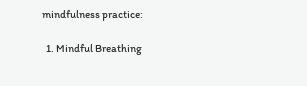mindfulness practice:

  1. Mindful Breathing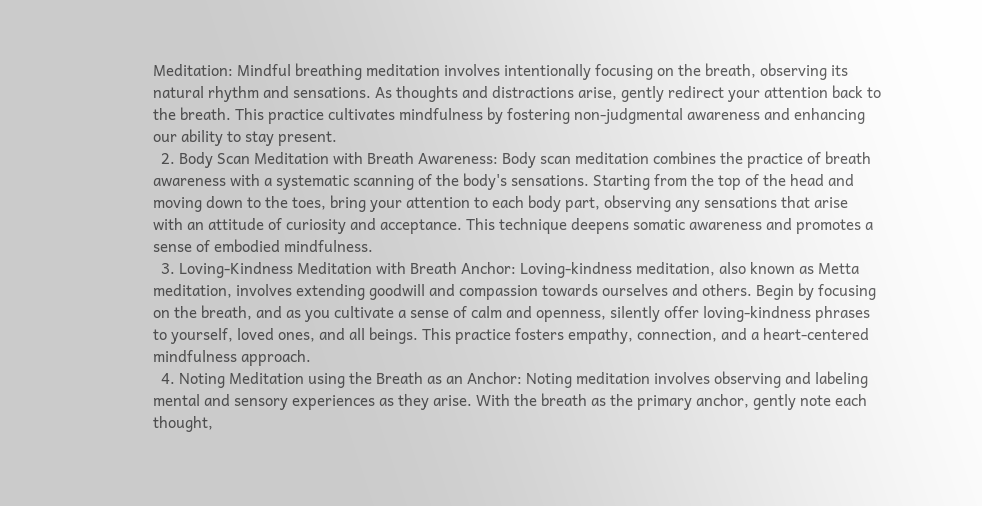Meditation: Mindful breathing meditation involves intentionally focusing on the breath, observing its natural rhythm and sensations. As thoughts and distractions arise, gently redirect your attention back to the breath. This practice cultivates mindfulness by fostering non-judgmental awareness and enhancing our ability to stay present.
  2. Body Scan Meditation with Breath Awareness: Body scan meditation combines the practice of breath awareness with a systematic scanning of the body's sensations. Starting from the top of the head and moving down to the toes, bring your attention to each body part, observing any sensations that arise with an attitude of curiosity and acceptance. This technique deepens somatic awareness and promotes a sense of embodied mindfulness.
  3. Loving-Kindness Meditation with Breath Anchor: Loving-kindness meditation, also known as Metta meditation, involves extending goodwill and compassion towards ourselves and others. Begin by focusing on the breath, and as you cultivate a sense of calm and openness, silently offer loving-kindness phrases to yourself, loved ones, and all beings. This practice fosters empathy, connection, and a heart-centered mindfulness approach.
  4. Noting Meditation using the Breath as an Anchor: Noting meditation involves observing and labeling mental and sensory experiences as they arise. With the breath as the primary anchor, gently note each thought,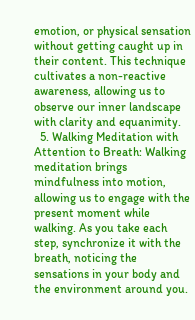emotion, or physical sensation without getting caught up in their content. This technique cultivates a non-reactive awareness, allowing us to observe our inner landscape with clarity and equanimity.
  5. Walking Meditation with Attention to Breath: Walking meditation brings mindfulness into motion, allowing us to engage with the present moment while walking. As you take each step, synchronize it with the breath, noticing the sensations in your body and the environment around you.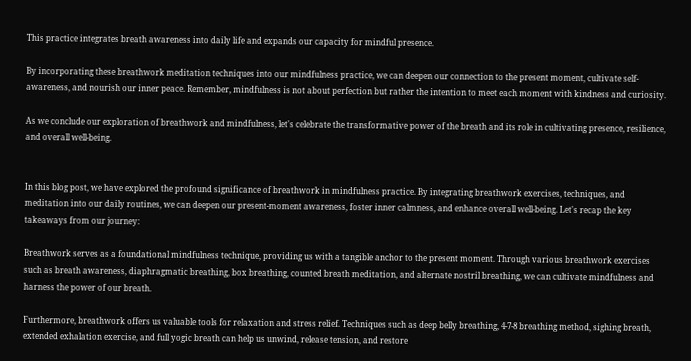This practice integrates breath awareness into daily life and expands our capacity for mindful presence.

By incorporating these breathwork meditation techniques into our mindfulness practice, we can deepen our connection to the present moment, cultivate self-awareness, and nourish our inner peace. Remember, mindfulness is not about perfection but rather the intention to meet each moment with kindness and curiosity.

As we conclude our exploration of breathwork and mindfulness, let's celebrate the transformative power of the breath and its role in cultivating presence, resilience, and overall well-being.


In this blog post, we have explored the profound significance of breathwork in mindfulness practice. By integrating breathwork exercises, techniques, and meditation into our daily routines, we can deepen our present-moment awareness, foster inner calmness, and enhance overall well-being. Let's recap the key takeaways from our journey:

Breathwork serves as a foundational mindfulness technique, providing us with a tangible anchor to the present moment. Through various breathwork exercises such as breath awareness, diaphragmatic breathing, box breathing, counted breath meditation, and alternate nostril breathing, we can cultivate mindfulness and harness the power of our breath.

Furthermore, breathwork offers us valuable tools for relaxation and stress relief. Techniques such as deep belly breathing, 4-7-8 breathing method, sighing breath, extended exhalation exercise, and full yogic breath can help us unwind, release tension, and restore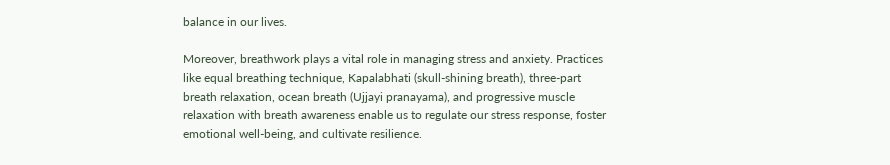balance in our lives.

Moreover, breathwork plays a vital role in managing stress and anxiety. Practices like equal breathing technique, Kapalabhati (skull-shining breath), three-part breath relaxation, ocean breath (Ujjayi pranayama), and progressive muscle relaxation with breath awareness enable us to regulate our stress response, foster emotional well-being, and cultivate resilience.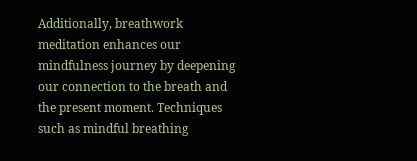Additionally, breathwork meditation enhances our mindfulness journey by deepening our connection to the breath and the present moment. Techniques such as mindful breathing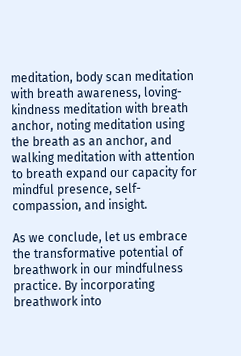meditation, body scan meditation with breath awareness, loving-kindness meditation with breath anchor, noting meditation using the breath as an anchor, and walking meditation with attention to breath expand our capacity for mindful presence, self-compassion, and insight.

As we conclude, let us embrace the transformative potential of breathwork in our mindfulness practice. By incorporating breathwork into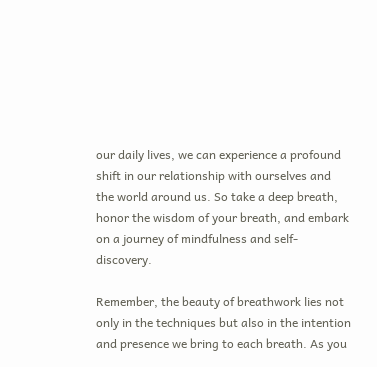our daily lives, we can experience a profound shift in our relationship with ourselves and the world around us. So take a deep breath, honor the wisdom of your breath, and embark on a journey of mindfulness and self-discovery.

Remember, the beauty of breathwork lies not only in the techniques but also in the intention and presence we bring to each breath. As you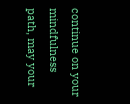continue on your mindfulness path, may your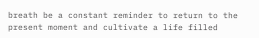breath be a constant reminder to return to the present moment and cultivate a life filled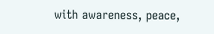with awareness, peace,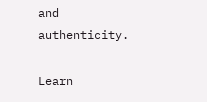and authenticity.

Learn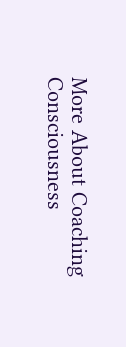More About Coaching Consciousness